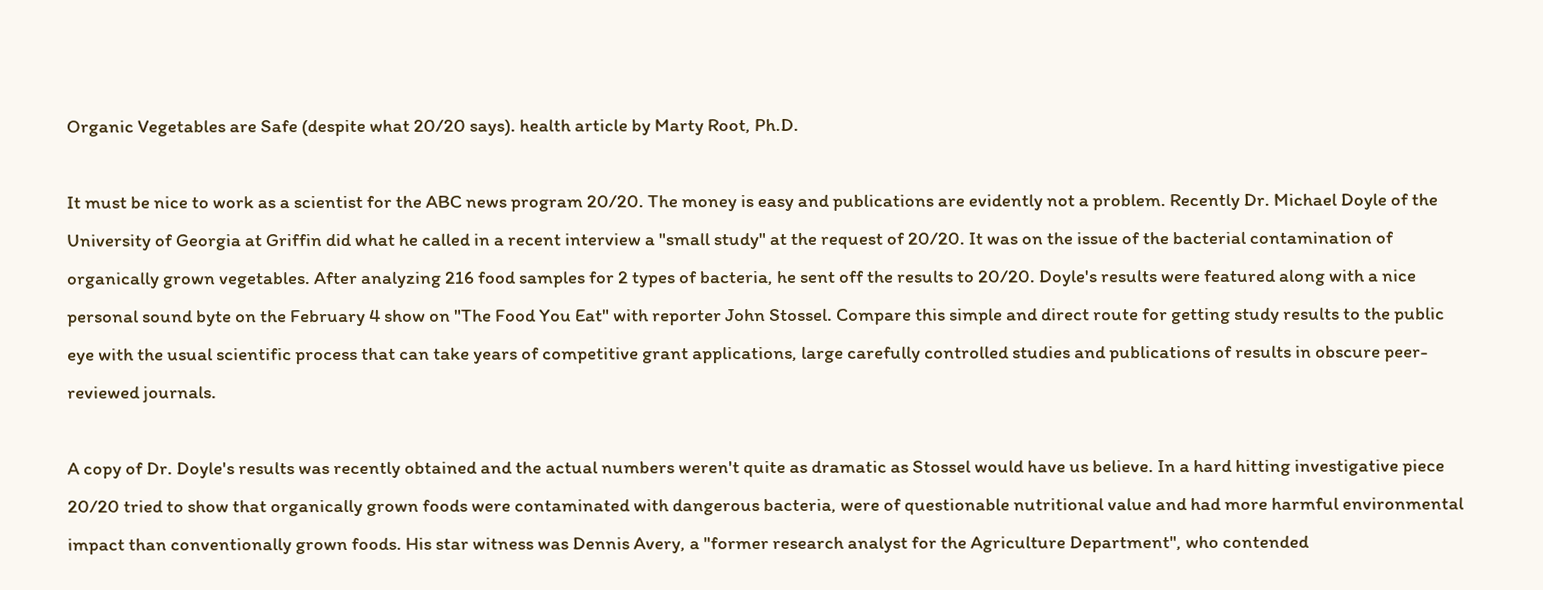Organic Vegetables are Safe (despite what 20/20 says). health article by Marty Root, Ph.D.

It must be nice to work as a scientist for the ABC news program 20/20. The money is easy and publications are evidently not a problem. Recently Dr. Michael Doyle of the University of Georgia at Griffin did what he called in a recent interview a "small study" at the request of 20/20. It was on the issue of the bacterial contamination of organically grown vegetables. After analyzing 216 food samples for 2 types of bacteria, he sent off the results to 20/20. Doyle's results were featured along with a nice personal sound byte on the February 4 show on "The Food You Eat" with reporter John Stossel. Compare this simple and direct route for getting study results to the public eye with the usual scientific process that can take years of competitive grant applications, large carefully controlled studies and publications of results in obscure peer-reviewed journals.

A copy of Dr. Doyle's results was recently obtained and the actual numbers weren't quite as dramatic as Stossel would have us believe. In a hard hitting investigative piece 20/20 tried to show that organically grown foods were contaminated with dangerous bacteria, were of questionable nutritional value and had more harmful environmental impact than conventionally grown foods. His star witness was Dennis Avery, a "former research analyst for the Agriculture Department", who contended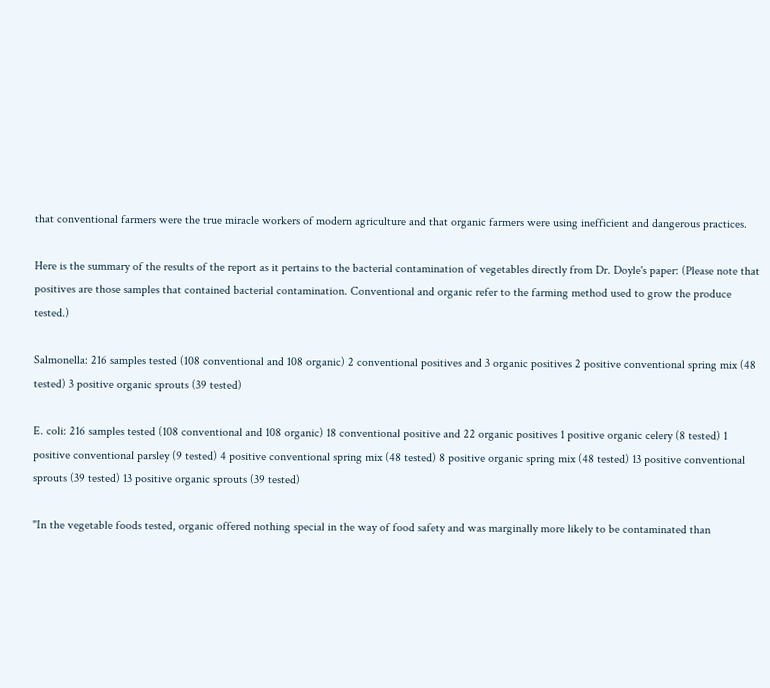that conventional farmers were the true miracle workers of modern agriculture and that organic farmers were using inefficient and dangerous practices.

Here is the summary of the results of the report as it pertains to the bacterial contamination of vegetables directly from Dr. Doyle's paper: (Please note that positives are those samples that contained bacterial contamination. Conventional and organic refer to the farming method used to grow the produce tested.)

Salmonella: 216 samples tested (108 conventional and 108 organic) 2 conventional positives and 3 organic positives 2 positive conventional spring mix (48 tested) 3 positive organic sprouts (39 tested)

E. coli: 216 samples tested (108 conventional and 108 organic) 18 conventional positive and 22 organic positives 1 positive organic celery (8 tested) 1 positive conventional parsley (9 tested) 4 positive conventional spring mix (48 tested) 8 positive organic spring mix (48 tested) 13 positive conventional sprouts (39 tested) 13 positive organic sprouts (39 tested)

"In the vegetable foods tested, organic offered nothing special in the way of food safety and was marginally more likely to be contaminated than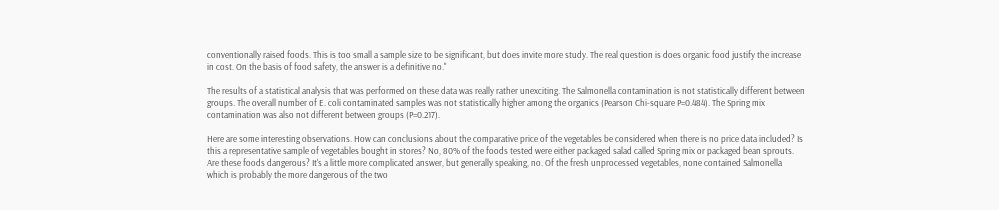conventionally raised foods. This is too small a sample size to be significant, but does invite more study. The real question is does organic food justify the increase in cost. On the basis of food safety, the answer is a definitive no."

The results of a statistical analysis that was performed on these data was really rather unexciting. The Salmonella contamination is not statistically different between groups. The overall number of E. coli contaminated samples was not statistically higher among the organics (Pearson Chi-square P=0.484). The Spring mix contamination was also not different between groups (P=0.217).

Here are some interesting observations. How can conclusions about the comparative price of the vegetables be considered when there is no price data included? Is this a representative sample of vegetables bought in stores? No, 80% of the foods tested were either packaged salad called Spring mix or packaged bean sprouts. Are these foods dangerous? It's a little more complicated answer, but generally speaking, no. Of the fresh unprocessed vegetables, none contained Salmonella which is probably the more dangerous of the two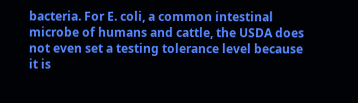bacteria. For E. coli, a common intestinal microbe of humans and cattle, the USDA does not even set a testing tolerance level because it is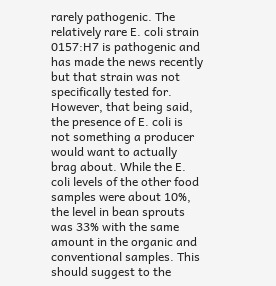rarely pathogenic. The relatively rare E. coli strain 0157:H7 is pathogenic and has made the news recently but that strain was not specifically tested for. However, that being said, the presence of E. coli is not something a producer would want to actually brag about. While the E. coli levels of the other food samples were about 10%, the level in bean sprouts was 33% with the same amount in the organic and conventional samples. This should suggest to the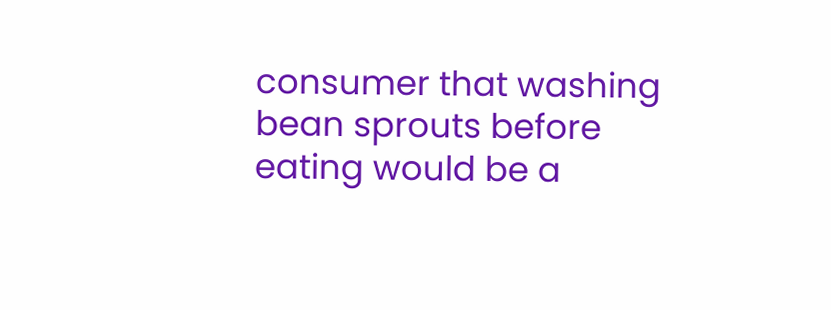consumer that washing bean sprouts before eating would be a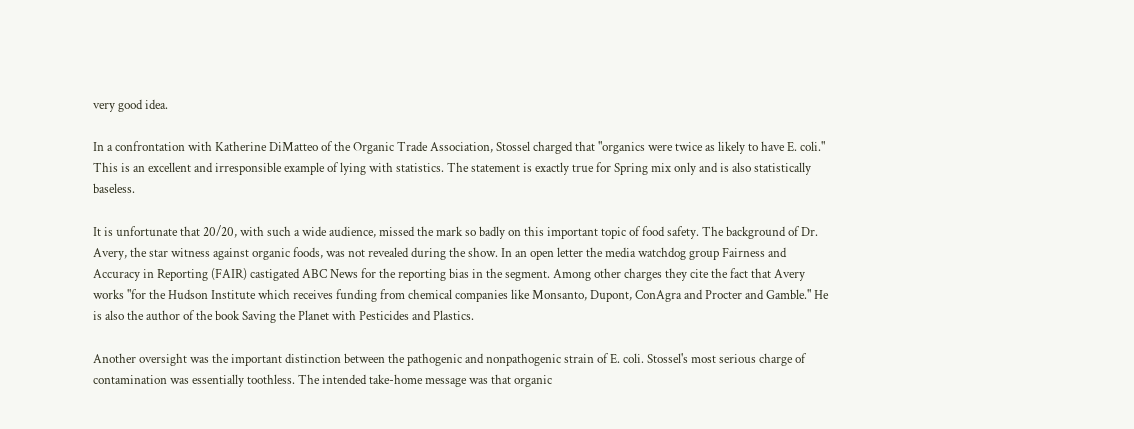very good idea.

In a confrontation with Katherine DiMatteo of the Organic Trade Association, Stossel charged that "organics were twice as likely to have E. coli." This is an excellent and irresponsible example of lying with statistics. The statement is exactly true for Spring mix only and is also statistically baseless.

It is unfortunate that 20/20, with such a wide audience, missed the mark so badly on this important topic of food safety. The background of Dr. Avery, the star witness against organic foods, was not revealed during the show. In an open letter the media watchdog group Fairness and Accuracy in Reporting (FAIR) castigated ABC News for the reporting bias in the segment. Among other charges they cite the fact that Avery works "for the Hudson Institute which receives funding from chemical companies like Monsanto, Dupont, ConAgra and Procter and Gamble." He is also the author of the book Saving the Planet with Pesticides and Plastics.

Another oversight was the important distinction between the pathogenic and nonpathogenic strain of E. coli. Stossel's most serious charge of contamination was essentially toothless. The intended take-home message was that organic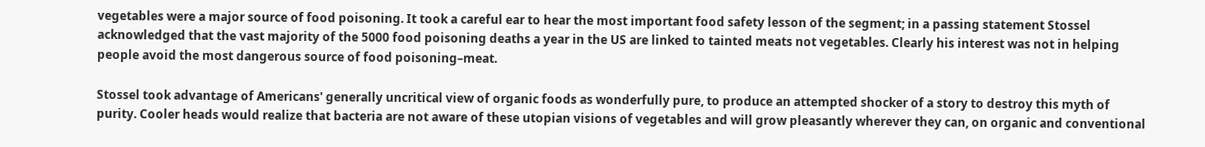vegetables were a major source of food poisoning. It took a careful ear to hear the most important food safety lesson of the segment; in a passing statement Stossel acknowledged that the vast majority of the 5000 food poisoning deaths a year in the US are linked to tainted meats not vegetables. Clearly his interest was not in helping people avoid the most dangerous source of food poisoning–meat.

Stossel took advantage of Americans' generally uncritical view of organic foods as wonderfully pure, to produce an attempted shocker of a story to destroy this myth of purity. Cooler heads would realize that bacteria are not aware of these utopian visions of vegetables and will grow pleasantly wherever they can, on organic and conventional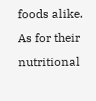foods alike. As for their nutritional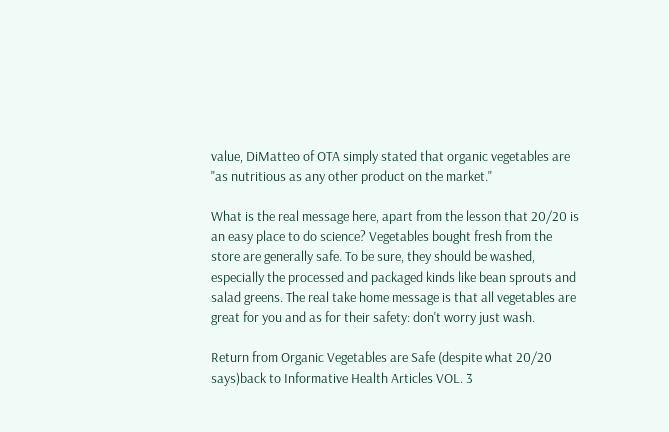value, DiMatteo of OTA simply stated that organic vegetables are "as nutritious as any other product on the market."

What is the real message here, apart from the lesson that 20/20 is an easy place to do science? Vegetables bought fresh from the store are generally safe. To be sure, they should be washed, especially the processed and packaged kinds like bean sprouts and salad greens. The real take home message is that all vegetables are great for you and as for their safety: don't worry just wash.

Return from Organic Vegetables are Safe (despite what 20/20 says)back to Informative Health Articles VOL. 3